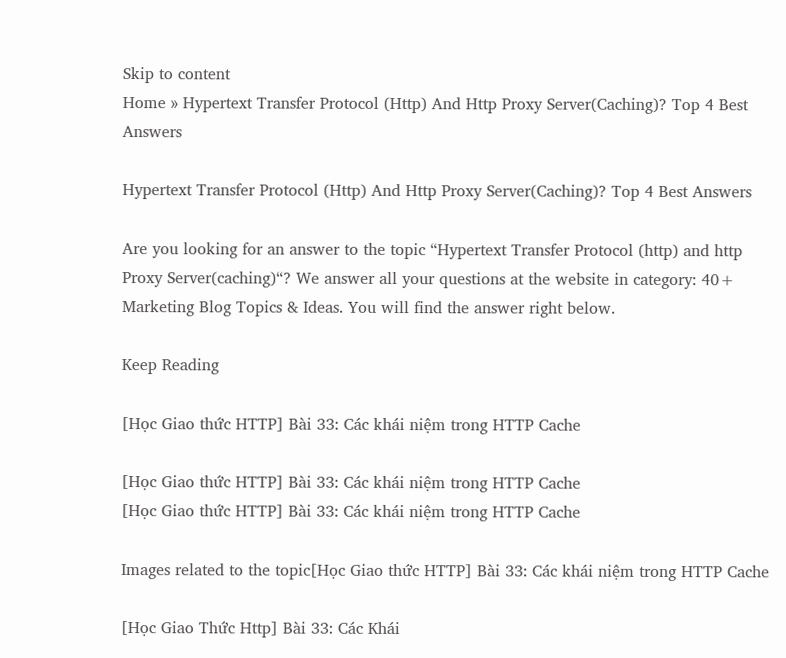Skip to content
Home » Hypertext Transfer Protocol (Http) And Http Proxy Server(Caching)? Top 4 Best Answers

Hypertext Transfer Protocol (Http) And Http Proxy Server(Caching)? Top 4 Best Answers

Are you looking for an answer to the topic “Hypertext Transfer Protocol (http) and http Proxy Server(caching)“? We answer all your questions at the website in category: 40+ Marketing Blog Topics & Ideas. You will find the answer right below.

Keep Reading

[Học Giao thức HTTP] Bài 33: Các khái niệm trong HTTP Cache

[Học Giao thức HTTP] Bài 33: Các khái niệm trong HTTP Cache
[Học Giao thức HTTP] Bài 33: Các khái niệm trong HTTP Cache

Images related to the topic[Học Giao thức HTTP] Bài 33: Các khái niệm trong HTTP Cache

[Học Giao Thức Http] Bài 33: Các Khái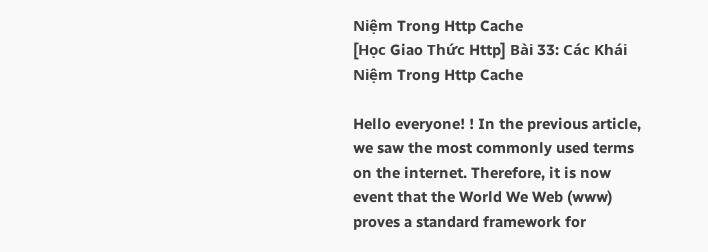Niệm Trong Http Cache
[Học Giao Thức Http] Bài 33: Các Khái Niệm Trong Http Cache

Hello everyone! ! In the previous article, we saw the most commonly used terms on the internet. Therefore, it is now event that the World We Web (www) proves a standard framework for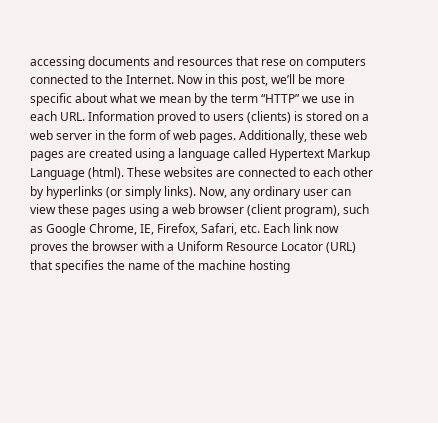accessing documents and resources that rese on computers connected to the Internet. Now in this post, we’ll be more specific about what we mean by the term “HTTP” we use in each URL. Information proved to users (clients) is stored on a web server in the form of web pages. Additionally, these web pages are created using a language called Hypertext Markup Language (html). These websites are connected to each other by hyperlinks (or simply links). Now, any ordinary user can view these pages using a web browser (client program), such as Google Chrome, IE, Firefox, Safari, etc. Each link now proves the browser with a Uniform Resource Locator (URL) that specifies the name of the machine hosting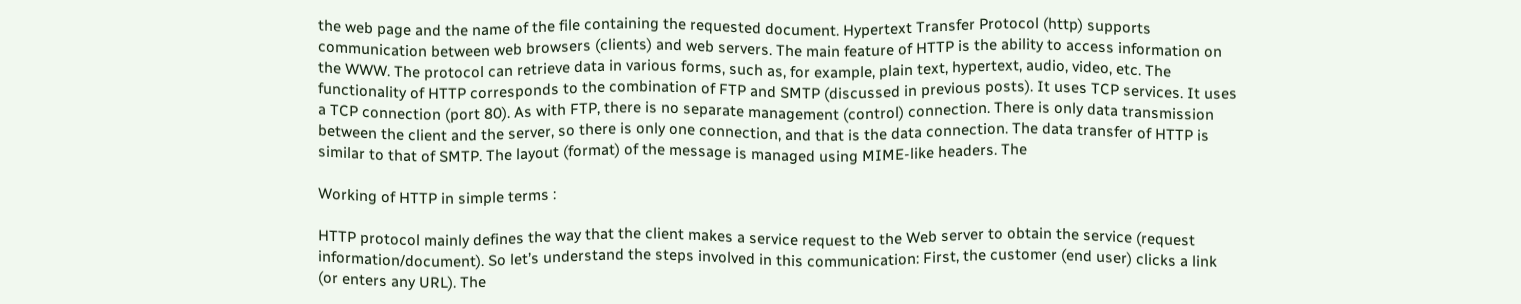the web page and the name of the file containing the requested document. Hypertext Transfer Protocol (http) supports communication between web browsers (clients) and web servers. The main feature of HTTP is the ability to access information on the WWW. The protocol can retrieve data in various forms, such as, for example, plain text, hypertext, audio, video, etc. The functionality of HTTP corresponds to the combination of FTP and SMTP (discussed in previous posts). It uses TCP services. It uses a TCP connection (port 80). As with FTP, there is no separate management (control) connection. There is only data transmission between the client and the server, so there is only one connection, and that is the data connection. The data transfer of HTTP is similar to that of SMTP. The layout (format) of the message is managed using MIME-like headers. The

Working of HTTP in simple terms :

HTTP protocol mainly defines the way that the client makes a service request to the Web server to obtain the service (request information/document). So let’s understand the steps involved in this communication: First, the customer (end user) clicks a link (or enters any URL). The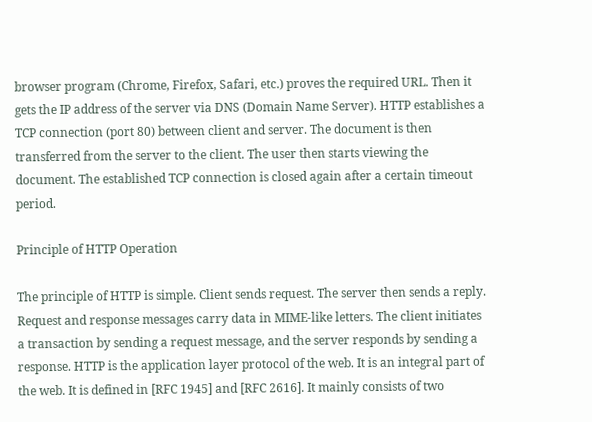browser program (Chrome, Firefox, Safari, etc.) proves the required URL. Then it gets the IP address of the server via DNS (Domain Name Server). HTTP establishes a TCP connection (port 80) between client and server. The document is then transferred from the server to the client. The user then starts viewing the document. The established TCP connection is closed again after a certain timeout period.

Principle of HTTP Operation

The principle of HTTP is simple. Client sends request. The server then sends a reply. Request and response messages carry data in MIME-like letters. The client initiates a transaction by sending a request message, and the server responds by sending a response. HTTP is the application layer protocol of the web. It is an integral part of the web. It is defined in [RFC 1945] and [RFC 2616]. It mainly consists of two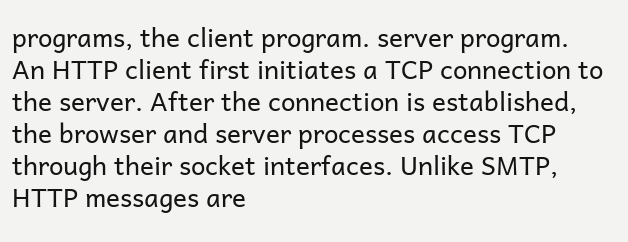programs, the client program. server program. An HTTP client first initiates a TCP connection to the server. After the connection is established, the browser and server processes access TCP through their socket interfaces. Unlike SMTP, HTTP messages are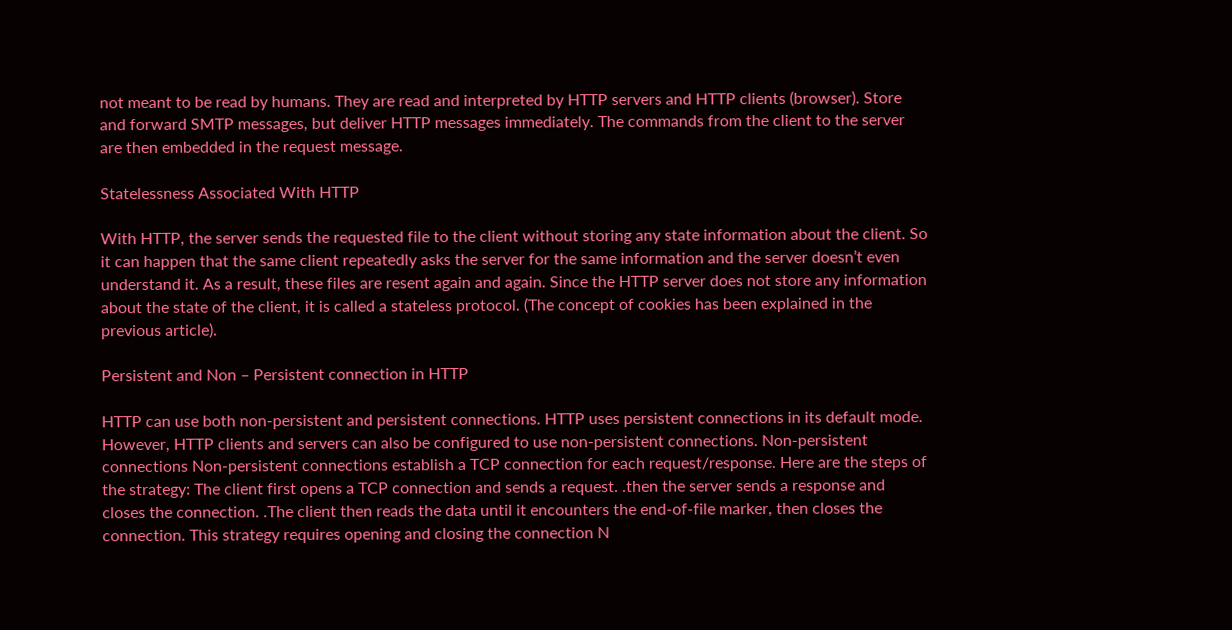not meant to be read by humans. They are read and interpreted by HTTP servers and HTTP clients (browser). Store and forward SMTP messages, but deliver HTTP messages immediately. The commands from the client to the server are then embedded in the request message.

Statelessness Associated With HTTP

With HTTP, the server sends the requested file to the client without storing any state information about the client. So it can happen that the same client repeatedly asks the server for the same information and the server doesn’t even understand it. As a result, these files are resent again and again. Since the HTTP server does not store any information about the state of the client, it is called a stateless protocol. (The concept of cookies has been explained in the previous article).

Persistent and Non – Persistent connection in HTTP

HTTP can use both non-persistent and persistent connections. HTTP uses persistent connections in its default mode. However, HTTP clients and servers can also be configured to use non-persistent connections. Non-persistent connections Non-persistent connections establish a TCP connection for each request/response. Here are the steps of the strategy: The client first opens a TCP connection and sends a request. .then the server sends a response and closes the connection. .The client then reads the data until it encounters the end-of-file marker, then closes the connection. This strategy requires opening and closing the connection N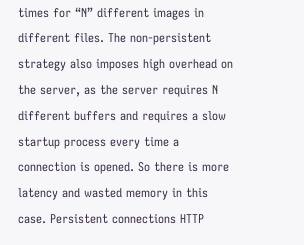times for “N” different images in different files. The non-persistent strategy also imposes high overhead on the server, as the server requires N different buffers and requires a slow startup process every time a connection is opened. So there is more latency and wasted memory in this case. Persistent connections HTTP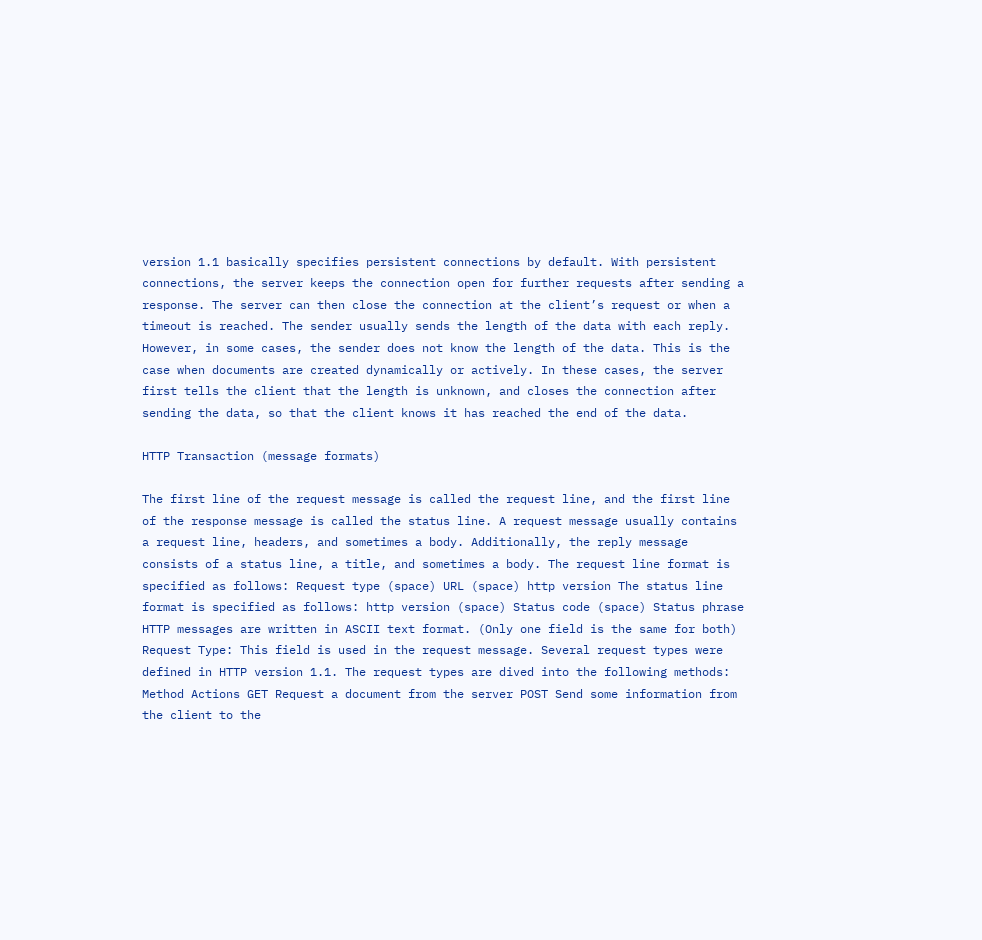version 1.1 basically specifies persistent connections by default. With persistent connections, the server keeps the connection open for further requests after sending a response. The server can then close the connection at the client’s request or when a timeout is reached. The sender usually sends the length of the data with each reply. However, in some cases, the sender does not know the length of the data. This is the case when documents are created dynamically or actively. In these cases, the server first tells the client that the length is unknown, and closes the connection after sending the data, so that the client knows it has reached the end of the data.

HTTP Transaction (message formats)

The first line of the request message is called the request line, and the first line of the response message is called the status line. A request message usually contains a request line, headers, and sometimes a body. Additionally, the reply message consists of a status line, a title, and sometimes a body. The request line format is specified as follows: Request type (space) URL (space) http version The status line format is specified as follows: http version (space) Status code (space) Status phrase HTTP messages are written in ASCII text format. (Only one field is the same for both) Request Type: This field is used in the request message. Several request types were defined in HTTP version 1.1. The request types are dived into the following methods: Method Actions GET Request a document from the server POST Send some information from the client to the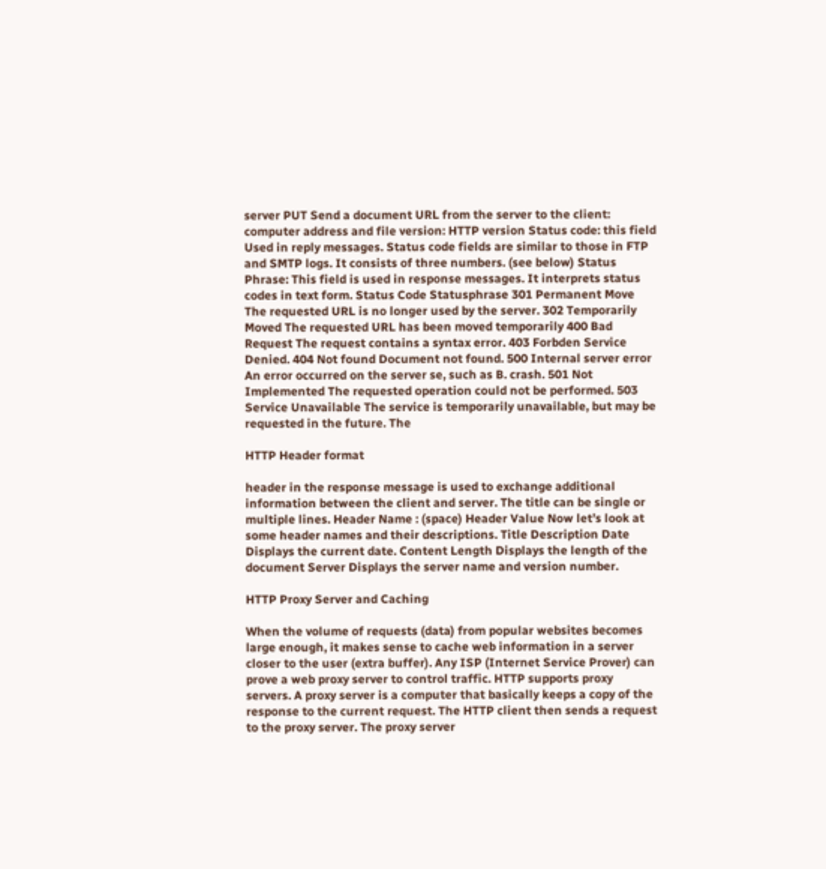server PUT Send a document URL from the server to the client: computer address and file version: HTTP version Status code: this field Used in reply messages. Status code fields are similar to those in FTP and SMTP logs. It consists of three numbers. (see below) Status Phrase: This field is used in response messages. It interprets status codes in text form. Status Code Statusphrase 301 Permanent Move The requested URL is no longer used by the server. 302 Temporarily Moved The requested URL has been moved temporarily 400 Bad Request The request contains a syntax error. 403 Forbden Service Denied. 404 Not found Document not found. 500 Internal server error An error occurred on the server se, such as B. crash. 501 Not Implemented The requested operation could not be performed. 503 Service Unavailable The service is temporarily unavailable, but may be requested in the future. The

HTTP Header format

header in the response message is used to exchange additional information between the client and server. The title can be single or multiple lines. Header Name : (space) Header Value Now let’s look at some header names and their descriptions. Title Description Date Displays the current date. Content Length Displays the length of the document Server Displays the server name and version number.

HTTP Proxy Server and Caching

When the volume of requests (data) from popular websites becomes large enough, it makes sense to cache web information in a server closer to the user (extra buffer). Any ISP (Internet Service Prover) can prove a web proxy server to control traffic. HTTP supports proxy servers. A proxy server is a computer that basically keeps a copy of the response to the current request. The HTTP client then sends a request to the proxy server. The proxy server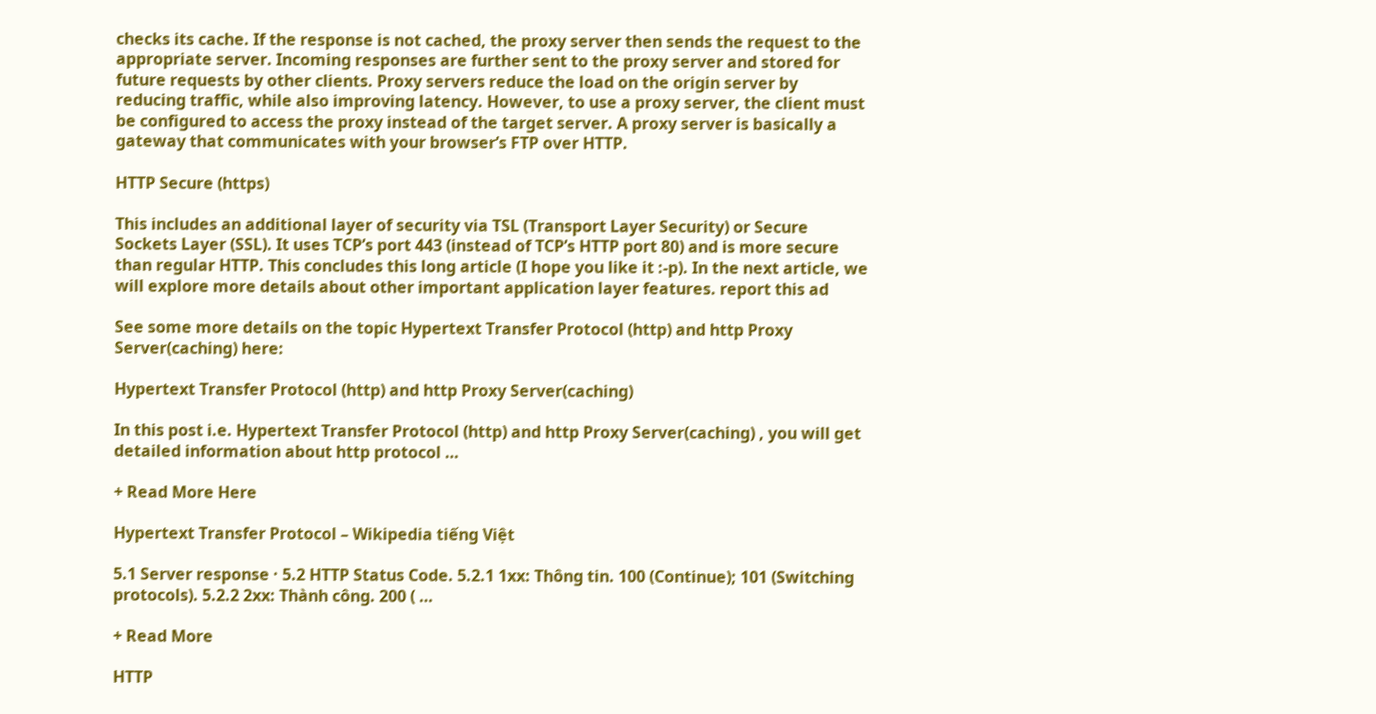checks its cache. If the response is not cached, the proxy server then sends the request to the appropriate server. Incoming responses are further sent to the proxy server and stored for future requests by other clients. Proxy servers reduce the load on the origin server by reducing traffic, while also improving latency. However, to use a proxy server, the client must be configured to access the proxy instead of the target server. A proxy server is basically a gateway that communicates with your browser’s FTP over HTTP.

HTTP Secure (https)

This includes an additional layer of security via TSL (Transport Layer Security) or Secure Sockets Layer (SSL). It uses TCP’s port 443 (instead of TCP’s HTTP port 80) and is more secure than regular HTTP. This concludes this long article (I hope you like it :-p). In the next article, we will explore more details about other important application layer features. report this ad

See some more details on the topic Hypertext Transfer Protocol (http) and http Proxy Server(caching) here:

Hypertext Transfer Protocol (http) and http Proxy Server(caching)

In this post i.e. Hypertext Transfer Protocol (http) and http Proxy Server(caching) , you will get detailed information about http protocol …

+ Read More Here

Hypertext Transfer Protocol – Wikipedia tiếng Việt

5.1 Server response · 5.2 HTTP Status Code. 5.2.1 1xx: Thông tin. 100 (Continue); 101 (Switching protocols). 5.2.2 2xx: Thành công. 200 ( …

+ Read More

HTTP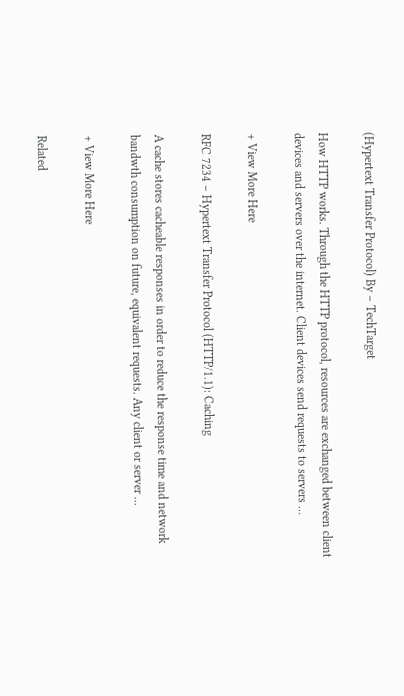(Hypertext Transfer Protocol) By – TechTarget

How HTTP works. Through the HTTP protocol, resources are exchanged between client devices and servers over the internet. Client devices send requests to servers …

+ View More Here

RFC 7234 – Hypertext Transfer Protocol (HTTP/1.1): Caching

A cache stores cacheable responses in order to reduce the response time and network bandwth consumption on future, equivalent requests. Any client or server …

+ View More Here

Related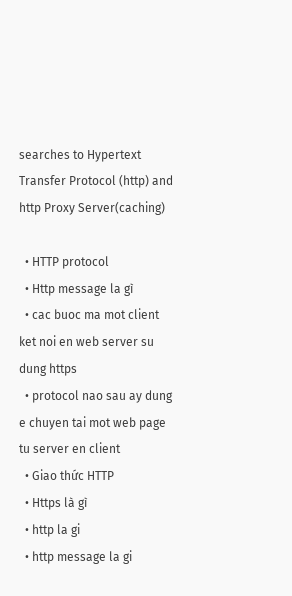searches to Hypertext Transfer Protocol (http) and http Proxy Server(caching)

  • HTTP protocol
  • Http message la gì
  • cac buoc ma mot client ket noi en web server su dung https
  • protocol nao sau ay dung e chuyen tai mot web page tu server en client
  • Giao thức HTTP
  • Https là gì
  • http la gi
  • http message la gi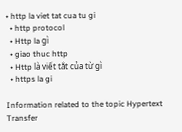• http la viet tat cua tu gi
  • http protocol
  • Http la gì
  • giao thuc http
  • Http là viết tắt của từ gì
  • https la gi

Information related to the topic Hypertext Transfer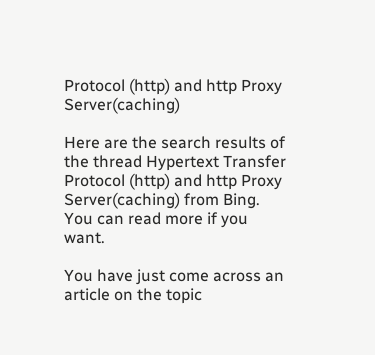Protocol (http) and http Proxy Server(caching)

Here are the search results of the thread Hypertext Transfer Protocol (http) and http Proxy Server(caching) from Bing. You can read more if you want.

You have just come across an article on the topic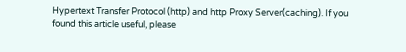Hypertext Transfer Protocol (http) and http Proxy Server(caching). If you found this article useful, please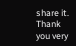share it. Thank you very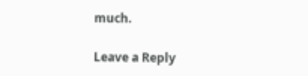much.

Leave a Reply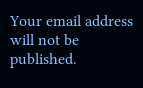Your email address will not be published.